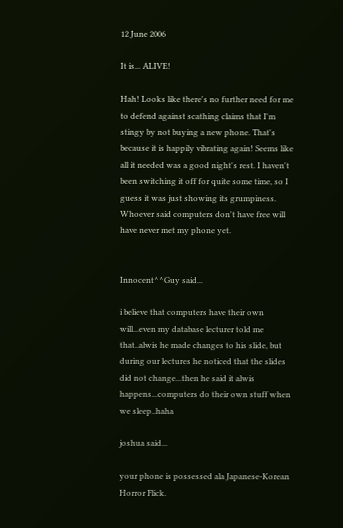12 June 2006

It is... ALIVE!

Hah! Looks like there's no further need for me to defend against scathing claims that I'm stingy by not buying a new phone. That's because it is happily vibrating again! Seems like all it needed was a good night's rest. I haven't been switching it off for quite some time, so I guess it was just showing its grumpiness. Whoever said computers don't have free will have never met my phone yet.


Innocent^^Guy said...

i believe that computers have their own will...even my database lecturer told me that..alwis he made changes to his slide, but during our lectures he noticed that the slides did not change...then he said it alwis happens...computers do their own stuff when we sleep..haha

joshua said...

your phone is possessed ala Japanese-Korean Horror Flick.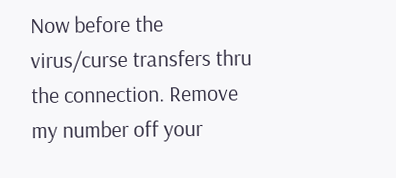Now before the virus/curse transfers thru the connection. Remove my number off your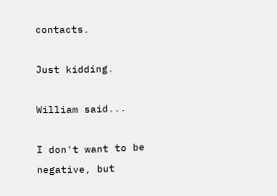contacts.

Just kidding.

William said...

I don't want to be negative, but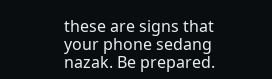these are signs that your phone sedang nazak. Be prepared.